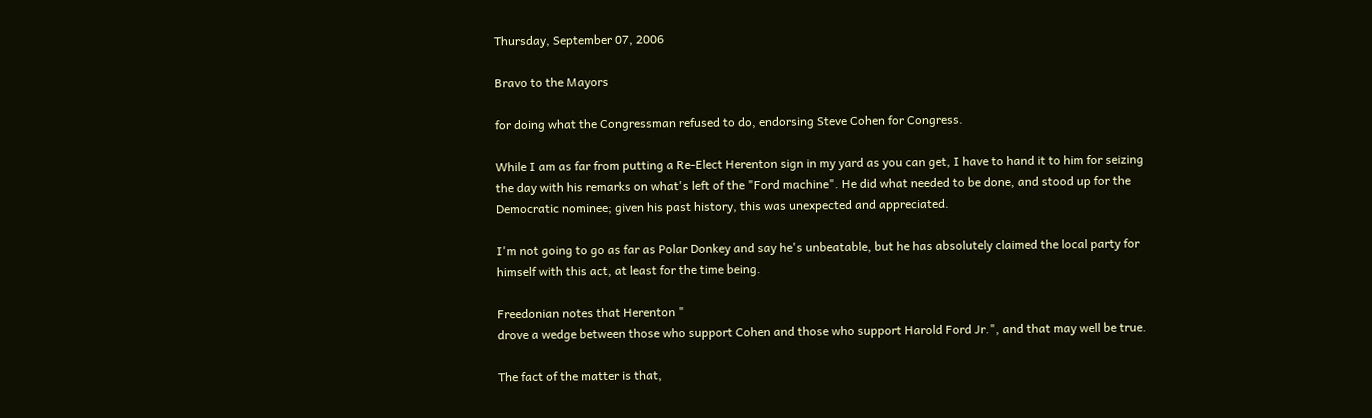Thursday, September 07, 2006

Bravo to the Mayors

for doing what the Congressman refused to do, endorsing Steve Cohen for Congress.

While I am as far from putting a Re-Elect Herenton sign in my yard as you can get, I have to hand it to him for seizing the day with his remarks on what's left of the "Ford machine". He did what needed to be done, and stood up for the Democratic nominee; given his past history, this was unexpected and appreciated.

I'm not going to go as far as Polar Donkey and say he's unbeatable, but he has absolutely claimed the local party for himself with this act, at least for the time being.

Freedonian notes that Herenton "
drove a wedge between those who support Cohen and those who support Harold Ford Jr.", and that may well be true.

The fact of the matter is that,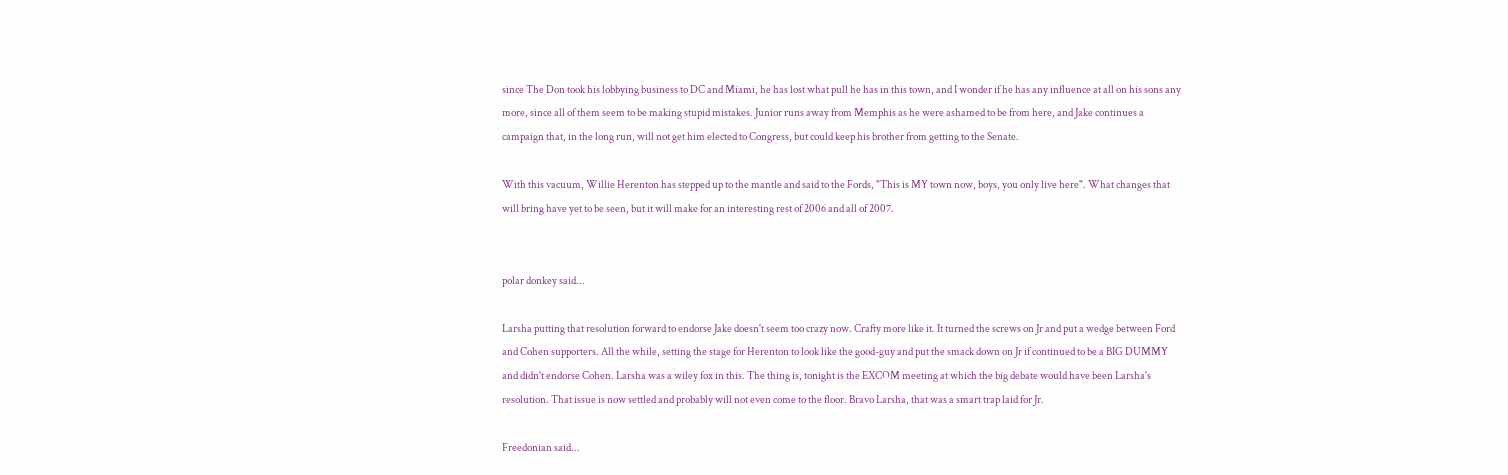since The Don took his lobbying business to DC and Miami, he has lost what pull he has in this town, and I wonder if he has any influence at all on his sons any more, since all of them seem to be making stupid mistakes. Junior runs away from Memphis as he were ashamed to be from here, and Jake continues a campaign that, in the long run, will not get him elected to Congress, but could keep his brother from getting to the Senate.

With this vacuum, Willie Herenton has stepped up to the mantle and said to the Fords, "This is MY town now, boys, you only live here". What changes that will bring have yet to be seen, but it will make for an interesting rest of 2006 and all of 2007.


polar donkey said...

Larsha putting that resolution forward to endorse Jake doesn't seem too crazy now. Crafty more like it. It turned the screws on Jr and put a wedge between Ford and Cohen supporters. All the while, setting the stage for Herenton to look like the good-guy and put the smack down on Jr if continued to be a BIG DUMMY and didn't endorse Cohen. Larsha was a wiley fox in this. The thing is, tonight is the EXCOM meeting at which the big debate would have been Larsha's resolution. That issue is now settled and probably will not even come to the floor. Bravo Larsha, that was a smart trap laid for Jr.

Freedonian said...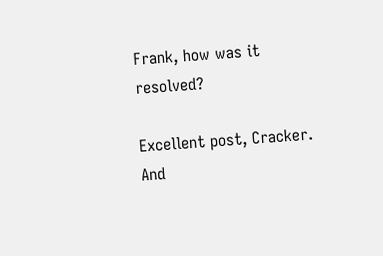Frank, how was it resolved?

Excellent post, Cracker. And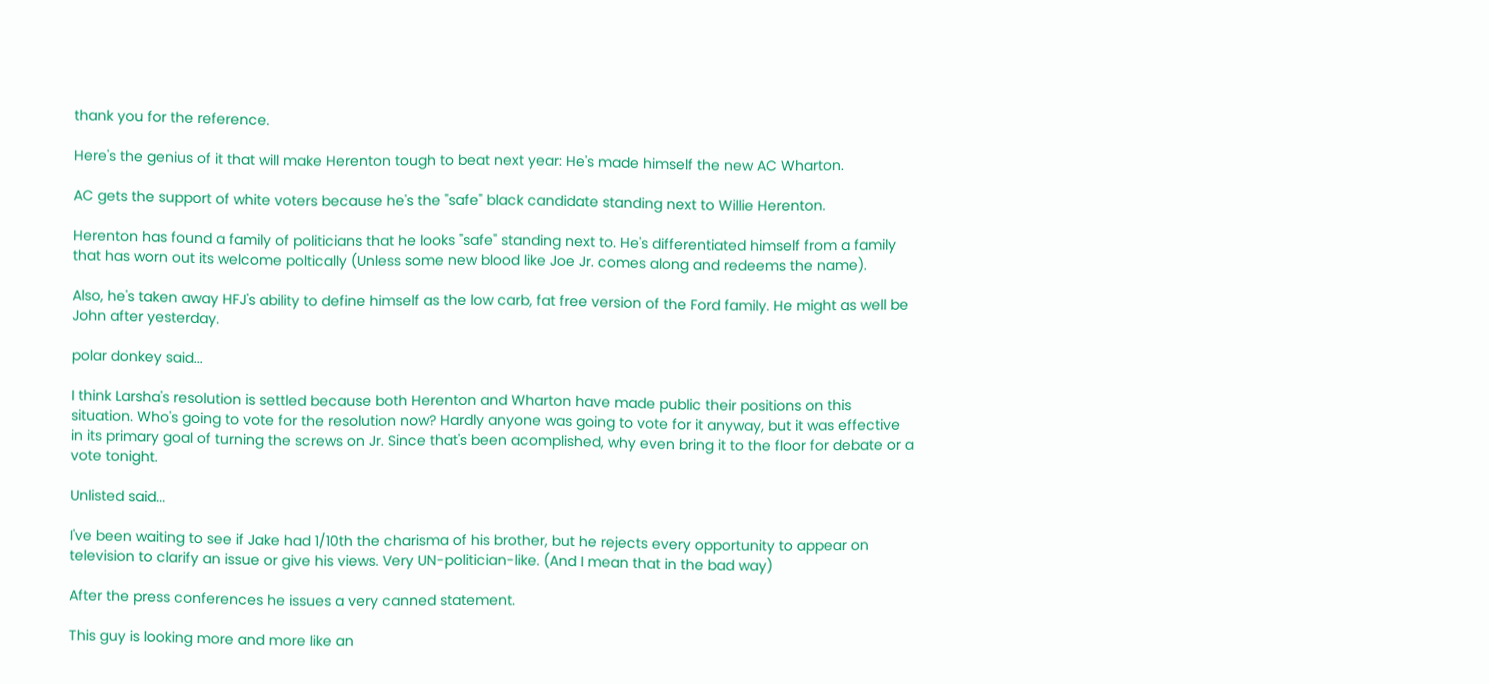thank you for the reference.

Here's the genius of it that will make Herenton tough to beat next year: He's made himself the new AC Wharton.

AC gets the support of white voters because he's the "safe" black candidate standing next to Willie Herenton.

Herenton has found a family of politicians that he looks "safe" standing next to. He's differentiated himself from a family that has worn out its welcome poltically (Unless some new blood like Joe Jr. comes along and redeems the name).

Also, he's taken away HFJ's ability to define himself as the low carb, fat free version of the Ford family. He might as well be John after yesterday.

polar donkey said...

I think Larsha's resolution is settled because both Herenton and Wharton have made public their positions on this situation. Who's going to vote for the resolution now? Hardly anyone was going to vote for it anyway, but it was effective in its primary goal of turning the screws on Jr. Since that's been acomplished, why even bring it to the floor for debate or a vote tonight.

Unlisted said...

I've been waiting to see if Jake had 1/10th the charisma of his brother, but he rejects every opportunity to appear on television to clarify an issue or give his views. Very UN-politician-like. (And I mean that in the bad way)

After the press conferences he issues a very canned statement.

This guy is looking more and more like an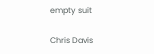empty suit

Chris Davis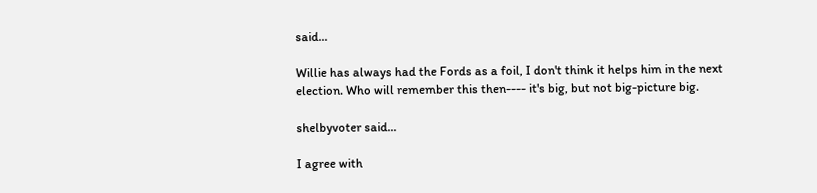said...

Willie has always had the Fords as a foil, I don't think it helps him in the next election. Who will remember this then---- it's big, but not big-picture big.

shelbyvoter said...

I agree with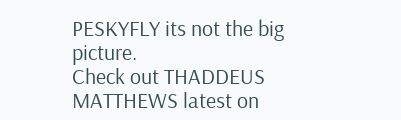PESKYFLY its not the big picture.
Check out THADDEUS MATTHEWS latest on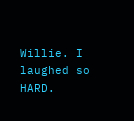Willie. I laughed so HARD.